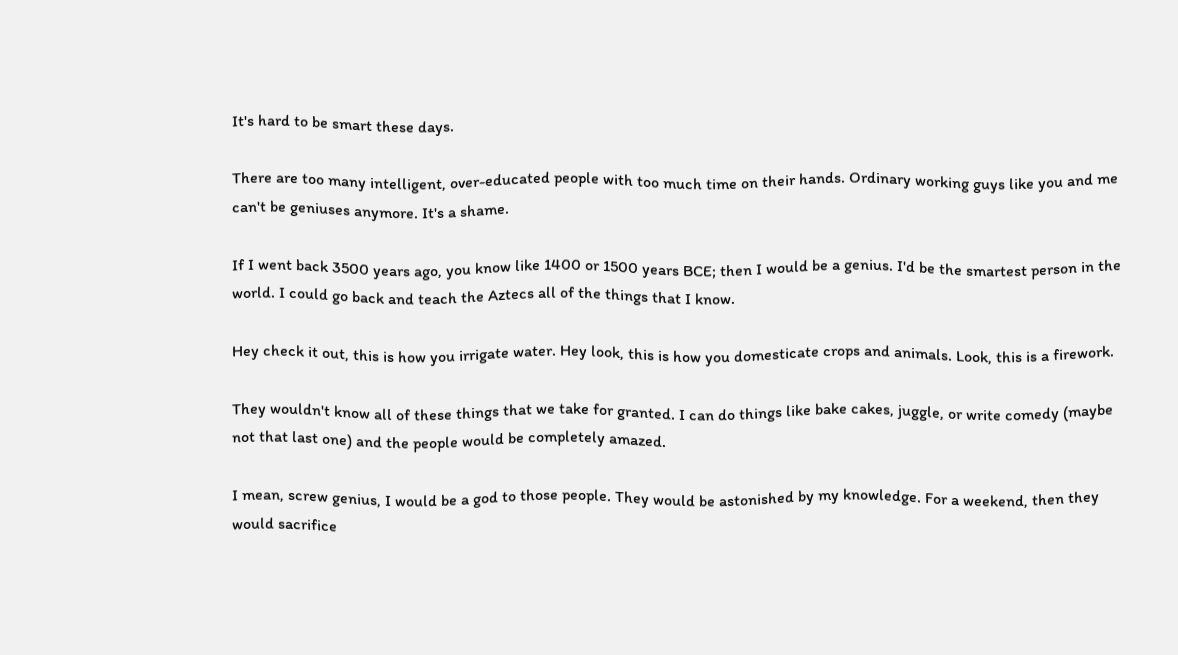It's hard to be smart these days.

There are too many intelligent, over-educated people with too much time on their hands. Ordinary working guys like you and me can't be geniuses anymore. It's a shame.

If I went back 3500 years ago, you know like 1400 or 1500 years BCE; then I would be a genius. I'd be the smartest person in the world. I could go back and teach the Aztecs all of the things that I know.

Hey check it out, this is how you irrigate water. Hey look, this is how you domesticate crops and animals. Look, this is a firework.

They wouldn't know all of these things that we take for granted. I can do things like bake cakes, juggle, or write comedy (maybe not that last one) and the people would be completely amazed.

I mean, screw genius, I would be a god to those people. They would be astonished by my knowledge. For a weekend, then they would sacrifice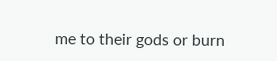me to their gods or burn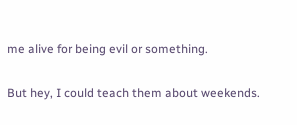me alive for being evil or something.

But hey, I could teach them about weekends.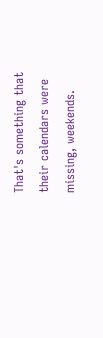That's something that their calendars were missing, weekends.